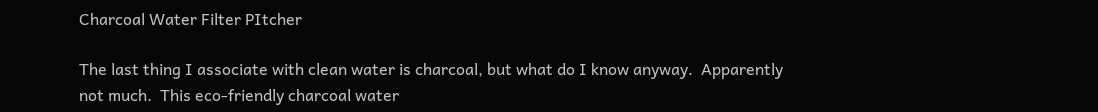Charcoal Water Filter PItcher

The last thing I associate with clean water is charcoal, but what do I know anyway.  Apparently not much.  This eco-friendly charcoal water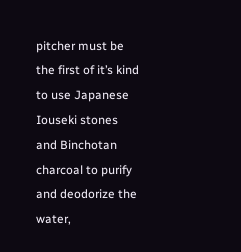pitcher must be the first of it’s kind to use Japanese Iouseki stones and Binchotan charcoal to purify and deodorize the water,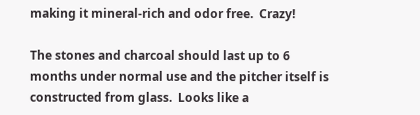making it mineral-rich and odor free.  Crazy!

The stones and charcoal should last up to 6 months under normal use and the pitcher itself is constructed from glass.  Looks like a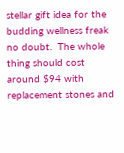stellar gift idea for the budding wellness freak no doubt.  The whole thing should cost around $94 with replacement stones and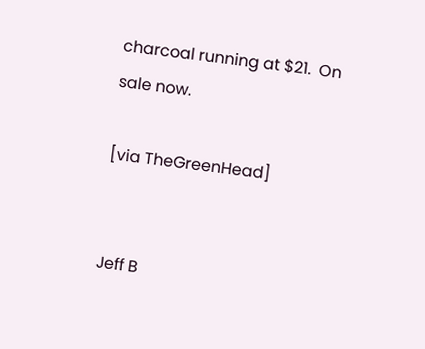charcoal running at $21.  On sale now.

[via TheGreenHead]


Jeff B